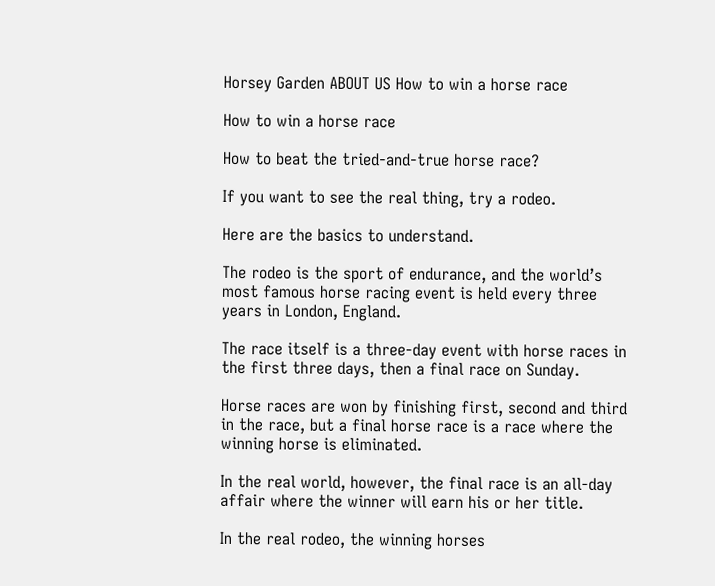Horsey Garden ABOUT US How to win a horse race

How to win a horse race

How to beat the tried-and-true horse race?

If you want to see the real thing, try a rodeo.

Here are the basics to understand.

The rodeo is the sport of endurance, and the world’s most famous horse racing event is held every three years in London, England.

The race itself is a three-day event with horse races in the first three days, then a final race on Sunday.

Horse races are won by finishing first, second and third in the race, but a final horse race is a race where the winning horse is eliminated.

In the real world, however, the final race is an all-day affair where the winner will earn his or her title.

In the real rodeo, the winning horses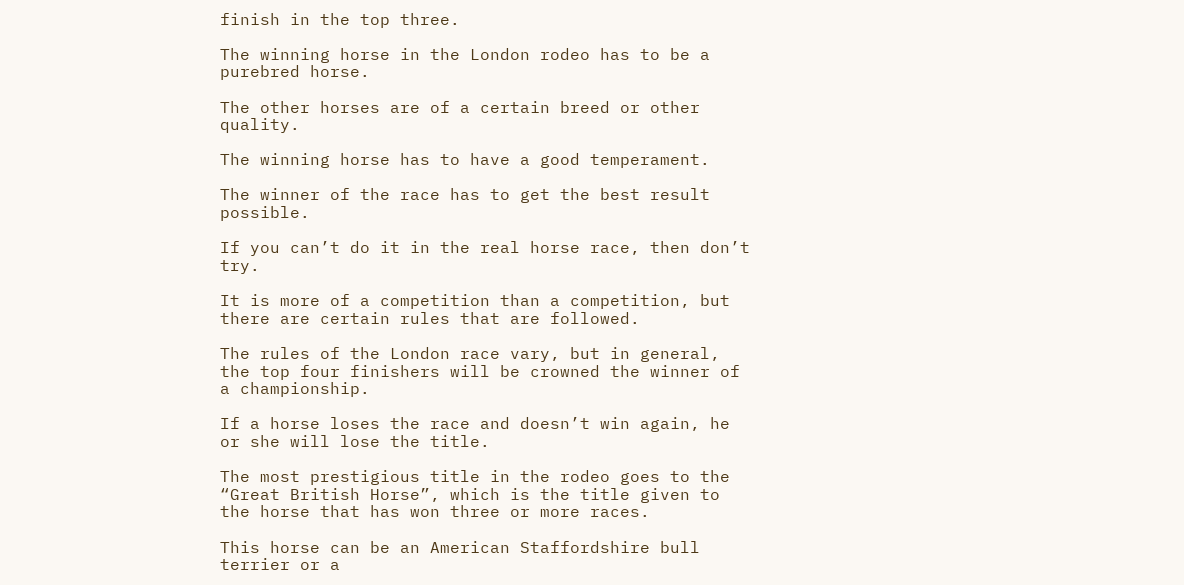finish in the top three.

The winning horse in the London rodeo has to be a purebred horse.

The other horses are of a certain breed or other quality.

The winning horse has to have a good temperament.

The winner of the race has to get the best result possible.

If you can’t do it in the real horse race, then don’t try.

It is more of a competition than a competition, but there are certain rules that are followed.

The rules of the London race vary, but in general, the top four finishers will be crowned the winner of a championship.

If a horse loses the race and doesn’t win again, he or she will lose the title.

The most prestigious title in the rodeo goes to the “Great British Horse”, which is the title given to the horse that has won three or more races.

This horse can be an American Staffordshire bull terrier or a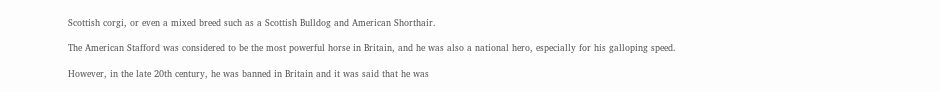Scottish corgi, or even a mixed breed such as a Scottish Bulldog and American Shorthair.

The American Stafford was considered to be the most powerful horse in Britain, and he was also a national hero, especially for his galloping speed.

However, in the late 20th century, he was banned in Britain and it was said that he was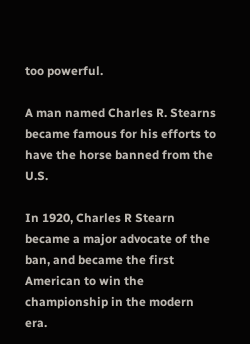too powerful.

A man named Charles R. Stearns became famous for his efforts to have the horse banned from the U.S.

In 1920, Charles R Stearn became a major advocate of the ban, and became the first American to win the championship in the modern era.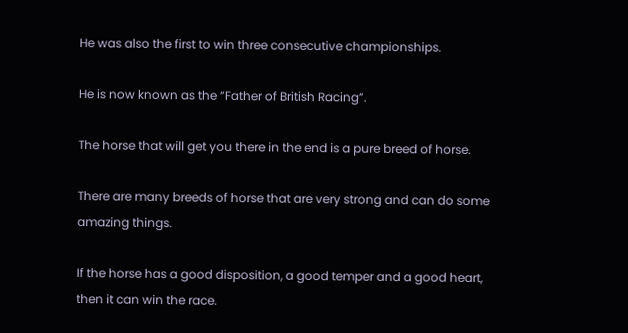He was also the first to win three consecutive championships.

He is now known as the “Father of British Racing”.

The horse that will get you there in the end is a pure breed of horse.

There are many breeds of horse that are very strong and can do some amazing things.

If the horse has a good disposition, a good temper and a good heart, then it can win the race.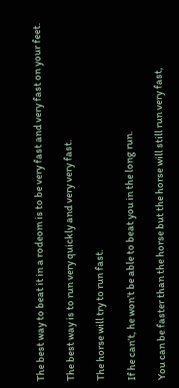The best way to beat it in a rodeom is to be very fast and very fast on your feet.

The best way is to run very quickly and very very fast.

The horse will try to run fast.

If he can’t, he won’t be able to beat you in the long run.

You can be faster than the horse but the horse will still run very fast,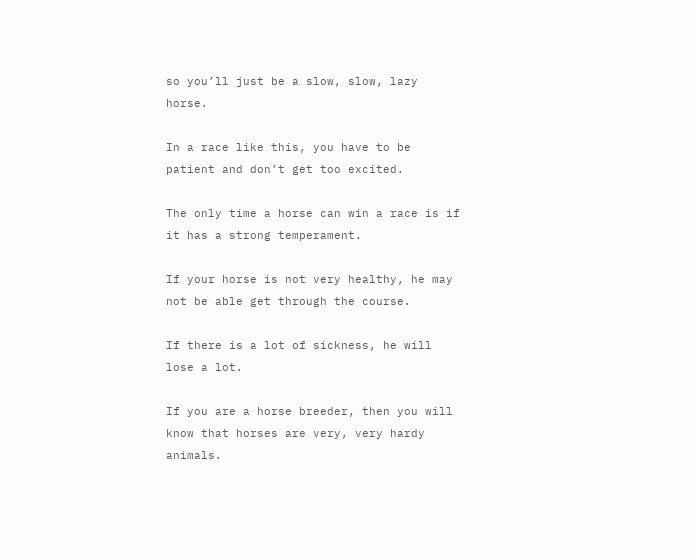so you’ll just be a slow, slow, lazy horse.

In a race like this, you have to be patient and don’t get too excited.

The only time a horse can win a race is if it has a strong temperament.

If your horse is not very healthy, he may not be able get through the course.

If there is a lot of sickness, he will lose a lot.

If you are a horse breeder, then you will know that horses are very, very hardy animals.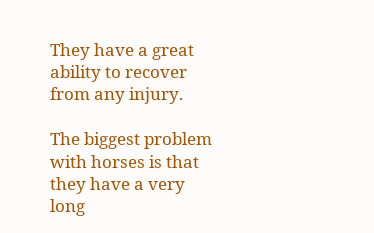They have a great ability to recover from any injury.

The biggest problem with horses is that they have a very long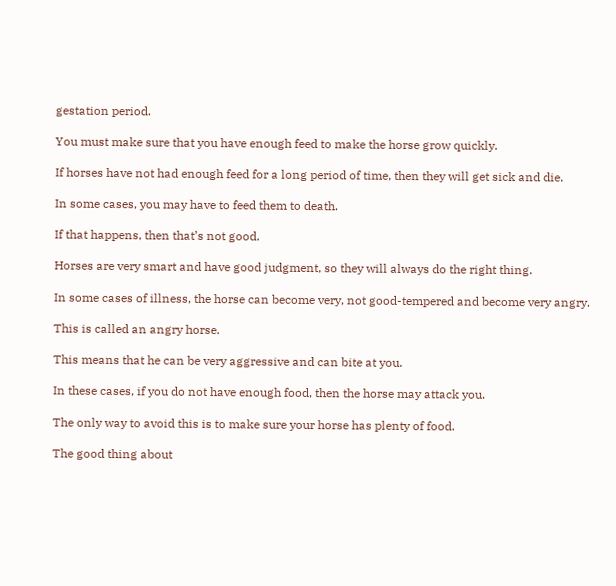gestation period.

You must make sure that you have enough feed to make the horse grow quickly.

If horses have not had enough feed for a long period of time, then they will get sick and die.

In some cases, you may have to feed them to death.

If that happens, then that’s not good.

Horses are very smart and have good judgment, so they will always do the right thing.

In some cases of illness, the horse can become very, not good-tempered and become very angry.

This is called an angry horse.

This means that he can be very aggressive and can bite at you.

In these cases, if you do not have enough food, then the horse may attack you.

The only way to avoid this is to make sure your horse has plenty of food.

The good thing about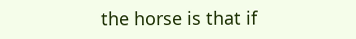the horse is that if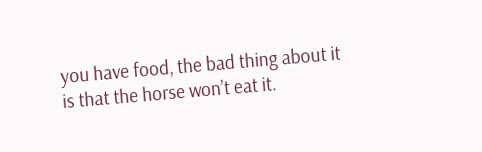you have food, the bad thing about it is that the horse won’t eat it.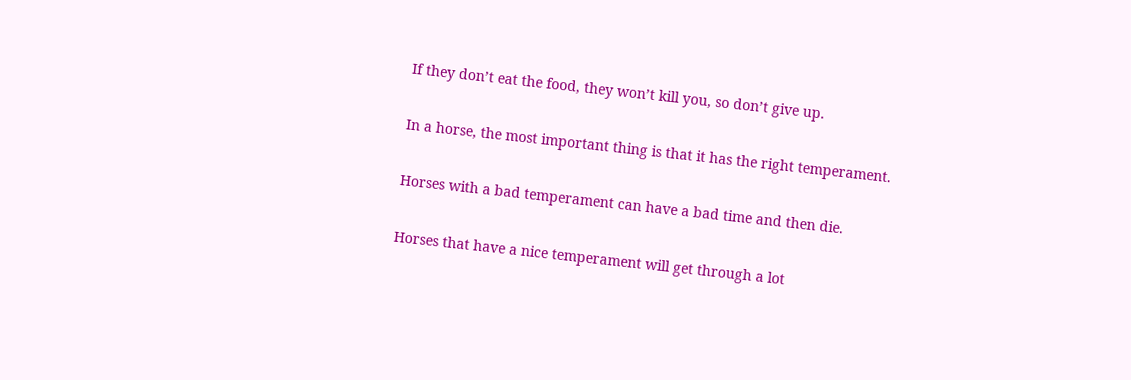If they don’t eat the food, they won’t kill you, so don’t give up.

In a horse, the most important thing is that it has the right temperament.

Horses with a bad temperament can have a bad time and then die.

Horses that have a nice temperament will get through a lot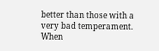better than those with a very bad temperament. When